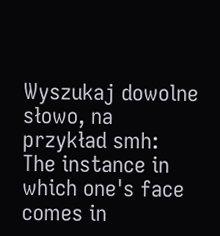Wyszukaj dowolne słowo, na przykład smh:
The instance in which one's face comes in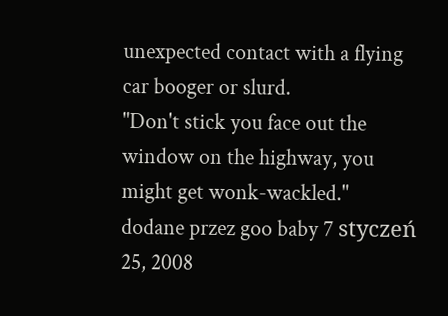unexpected contact with a flying car booger or slurd.
"Don't stick you face out the window on the highway, you might get wonk-wackled."
dodane przez goo baby 7 styczeń 25, 2008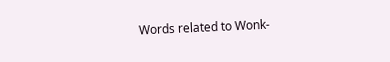Words related to Wonk-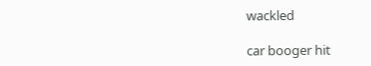wackled

car booger hit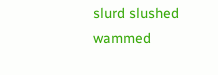slurd slushed wammed